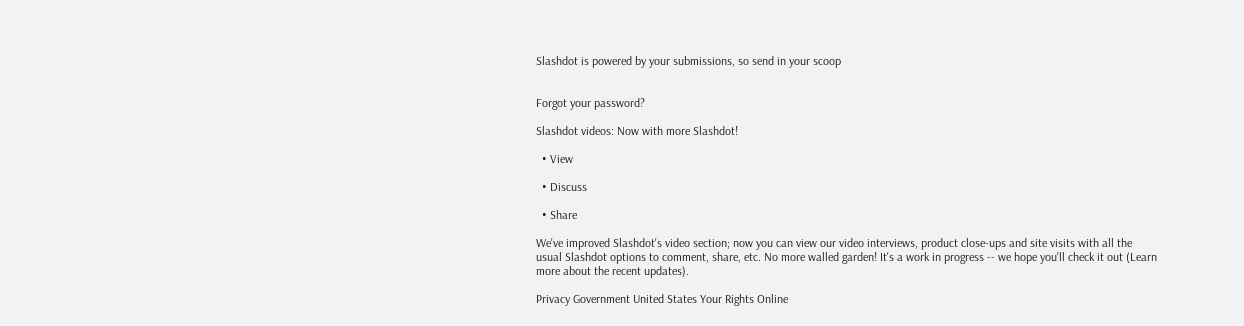Slashdot is powered by your submissions, so send in your scoop


Forgot your password?

Slashdot videos: Now with more Slashdot!

  • View

  • Discuss

  • Share

We've improved Slashdot's video section; now you can view our video interviews, product close-ups and site visits with all the usual Slashdot options to comment, share, etc. No more walled garden! It's a work in progress -- we hope you'll check it out (Learn more about the recent updates).

Privacy Government United States Your Rights Online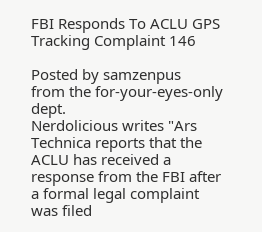FBI Responds To ACLU GPS Tracking Complaint 146

Posted by samzenpus
from the for-your-eyes-only dept.
Nerdolicious writes "Ars Technica reports that the ACLU has received a response from the FBI after a formal legal complaint was filed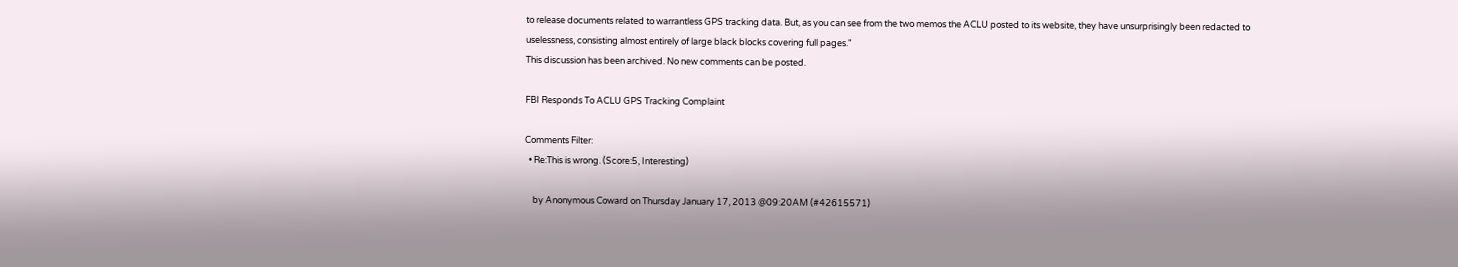to release documents related to warrantless GPS tracking data. But, as you can see from the two memos the ACLU posted to its website, they have unsurprisingly been redacted to uselessness, consisting almost entirely of large black blocks covering full pages."
This discussion has been archived. No new comments can be posted.

FBI Responds To ACLU GPS Tracking Complaint

Comments Filter:
  • Re:This is wrong. (Score:5, Interesting)

    by Anonymous Coward on Thursday January 17, 2013 @09:20AM (#42615571)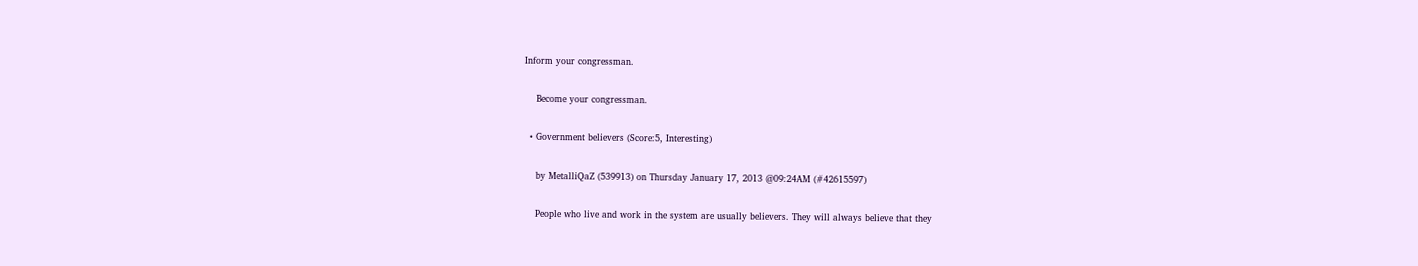Inform your congressman.

    Become your congressman.

  • Government believers (Score:5, Interesting)

    by MetalliQaZ (539913) on Thursday January 17, 2013 @09:24AM (#42615597)

    People who live and work in the system are usually believers. They will always believe that they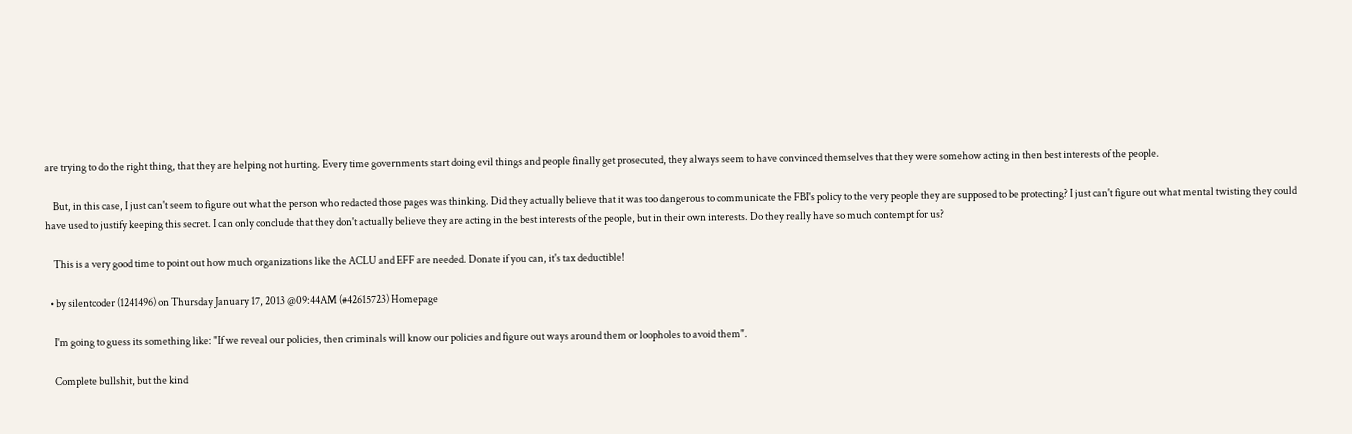are trying to do the right thing, that they are helping not hurting. Every time governments start doing evil things and people finally get prosecuted, they always seem to have convinced themselves that they were somehow acting in then best interests of the people.

    But, in this case, I just can't seem to figure out what the person who redacted those pages was thinking. Did they actually believe that it was too dangerous to communicate the FBI's policy to the very people they are supposed to be protecting? I just can't figure out what mental twisting they could have used to justify keeping this secret. I can only conclude that they don't actually believe they are acting in the best interests of the people, but in their own interests. Do they really have so much contempt for us?

    This is a very good time to point out how much organizations like the ACLU and EFF are needed. Donate if you can, it's tax deductible!

  • by silentcoder (1241496) on Thursday January 17, 2013 @09:44AM (#42615723) Homepage

    I'm going to guess its something like: "If we reveal our policies, then criminals will know our policies and figure out ways around them or loopholes to avoid them".

    Complete bullshit, but the kind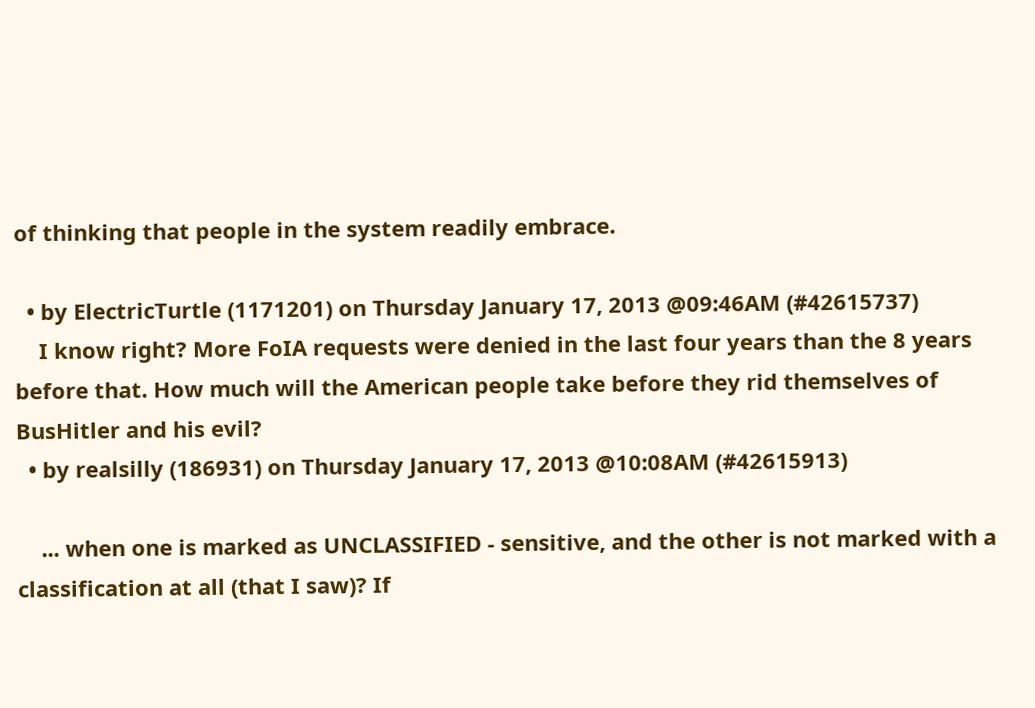of thinking that people in the system readily embrace.

  • by ElectricTurtle (1171201) on Thursday January 17, 2013 @09:46AM (#42615737)
    I know right? More FoIA requests were denied in the last four years than the 8 years before that. How much will the American people take before they rid themselves of BusHitler and his evil?
  • by realsilly (186931) on Thursday January 17, 2013 @10:08AM (#42615913)

    ... when one is marked as UNCLASSIFIED - sensitive, and the other is not marked with a classification at all (that I saw)? If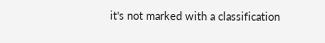it's not marked with a classification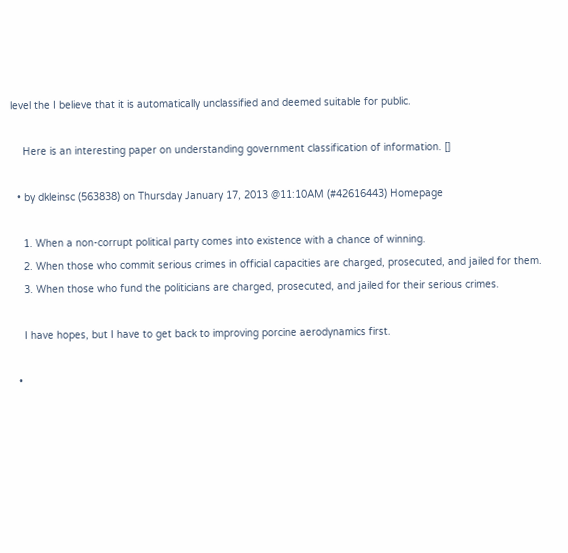level the I believe that it is automatically unclassified and deemed suitable for public.

    Here is an interesting paper on understanding government classification of information. []

  • by dkleinsc (563838) on Thursday January 17, 2013 @11:10AM (#42616443) Homepage

    1. When a non-corrupt political party comes into existence with a chance of winning.
    2. When those who commit serious crimes in official capacities are charged, prosecuted, and jailed for them.
    3. When those who fund the politicians are charged, prosecuted, and jailed for their serious crimes.

    I have hopes, but I have to get back to improving porcine aerodynamics first.

  •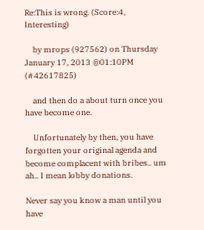Re:This is wrong. (Score:4, Interesting)

    by mrops (927562) on Thursday January 17, 2013 @01:10PM (#42617825)

    and then do a about turn once you have become one.

    Unfortunately by then, you have forgotten your original agenda and become complacent with bribes.. um ah.. I mean lobby donations.

Never say you know a man until you have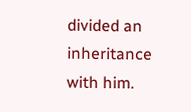divided an inheritance with him.